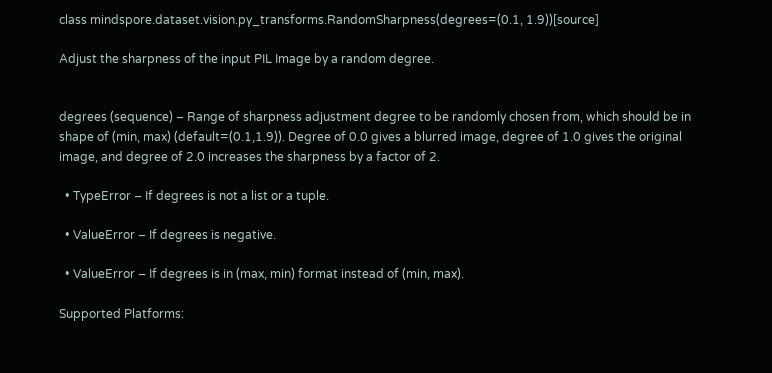class mindspore.dataset.vision.py_transforms.RandomSharpness(degrees=(0.1, 1.9))[source]

Adjust the sharpness of the input PIL Image by a random degree.


degrees (sequence) – Range of sharpness adjustment degree to be randomly chosen from, which should be in shape of (min, max) (default=(0.1,1.9)). Degree of 0.0 gives a blurred image, degree of 1.0 gives the original image, and degree of 2.0 increases the sharpness by a factor of 2.

  • TypeError – If degrees is not a list or a tuple.

  • ValueError – If degrees is negative.

  • ValueError – If degrees is in (max, min) format instead of (min, max).

Supported Platforms: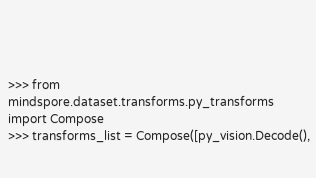>>> from mindspore.dataset.transforms.py_transforms import Compose
>>> transforms_list = Compose([py_vision.Decode(),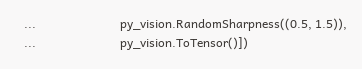...                            py_vision.RandomSharpness((0.5, 1.5)),
...                            py_vision.ToTensor()])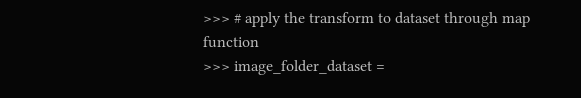>>> # apply the transform to dataset through map function
>>> image_folder_dataset =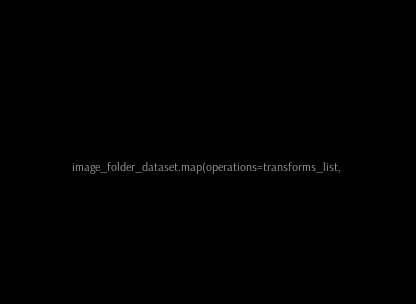image_folder_dataset.map(operations=transforms_list,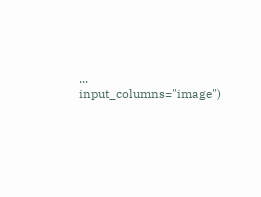...                                                 input_columns="image")